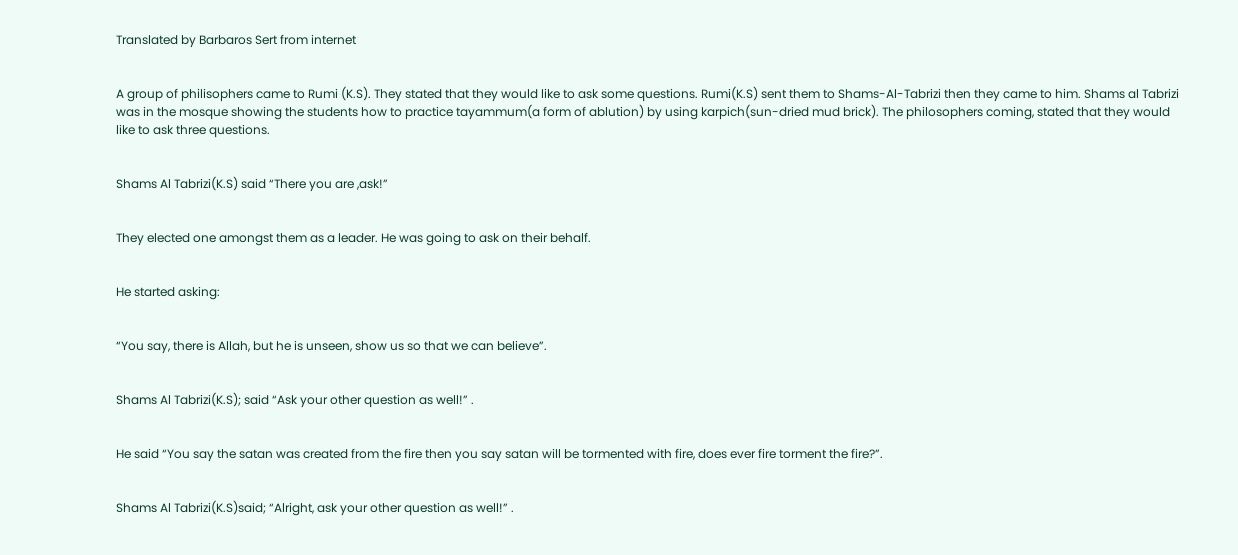Translated by Barbaros Sert from internet


A group of philisophers came to Rumi (K.S). They stated that they would like to ask some questions. Rumi(K.S) sent them to Shams-Al-Tabrizi then they came to him. Shams al Tabrizi was in the mosque showing the students how to practice tayammum(a form of ablution) by using karpich(sun-dried mud brick). The philosophers coming, stated that they would like to ask three questions.


Shams Al Tabrizi(K.S) said “There you are ,ask!”


They elected one amongst them as a leader. He was going to ask on their behalf.


He started asking:


“You say, there is Allah, but he is unseen, show us so that we can believe”.


Shams Al Tabrizi(K.S); said “Ask your other question as well!” .


He said “You say the satan was created from the fire then you say satan will be tormented with fire, does ever fire torment the fire?”.


Shams Al Tabrizi(K.S)said; “Alright, ask your other question as well!” .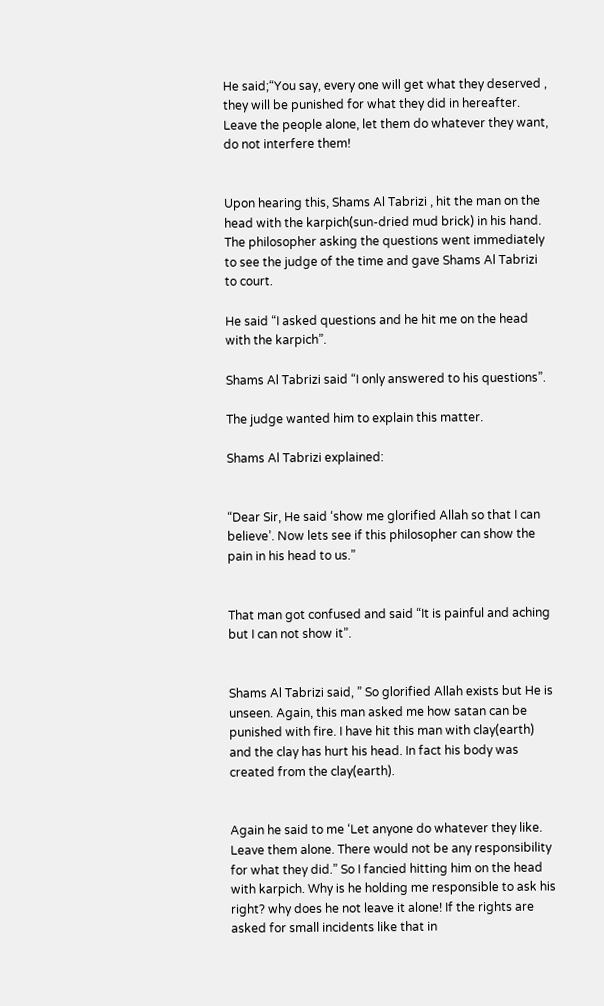He said;“You say, every one will get what they deserved , they will be punished for what they did in hereafter. Leave the people alone, let them do whatever they want, do not interfere them!


Upon hearing this, Shams Al Tabrizi , hit the man on the head with the karpich(sun-dried mud brick) in his hand. The philosopher asking the questions went immediately to see the judge of the time and gave Shams Al Tabrizi to court.

He said “I asked questions and he hit me on the head with the karpich”.

Shams Al Tabrizi said “I only answered to his questions”.

The judge wanted him to explain this matter.

Shams Al Tabrizi explained:


“Dear Sir, He said ‘show me glorified Allah so that I can believe’. Now lets see if this philosopher can show the pain in his head to us.”


That man got confused and said “It is painful and aching but I can not show it”.


Shams Al Tabrizi said, ” So glorified Allah exists but He is unseen. Again, this man asked me how satan can be punished with fire. I have hit this man with clay(earth) and the clay has hurt his head. In fact his body was created from the clay(earth).


Again he said to me ‘Let anyone do whatever they like. Leave them alone. There would not be any responsibility for what they did.” So I fancied hitting him on the head with karpich. Why is he holding me responsible to ask his right? why does he not leave it alone! If the rights are asked for small incidents like that in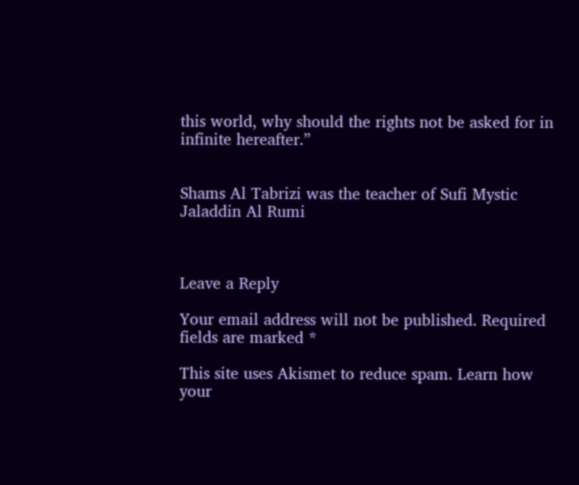this world, why should the rights not be asked for in infinite hereafter.”


Shams Al Tabrizi was the teacher of Sufi Mystic Jaladdin Al Rumi



Leave a Reply

Your email address will not be published. Required fields are marked *

This site uses Akismet to reduce spam. Learn how your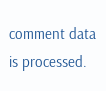comment data is processed.